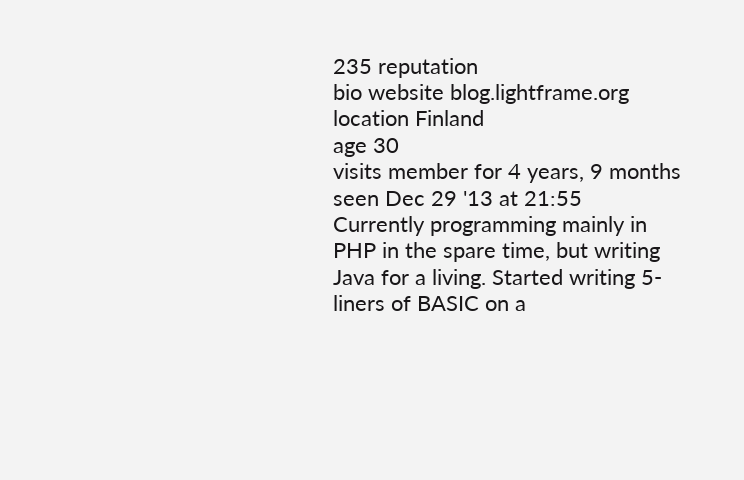235 reputation
bio website blog.lightframe.org
location Finland
age 30
visits member for 4 years, 9 months
seen Dec 29 '13 at 21:55
Currently programming mainly in PHP in the spare time, but writing Java for a living. Started writing 5-liners of BASIC on a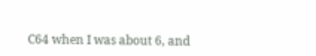C64 when I was about 6, and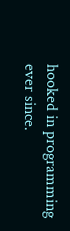hooked in programming ever since.